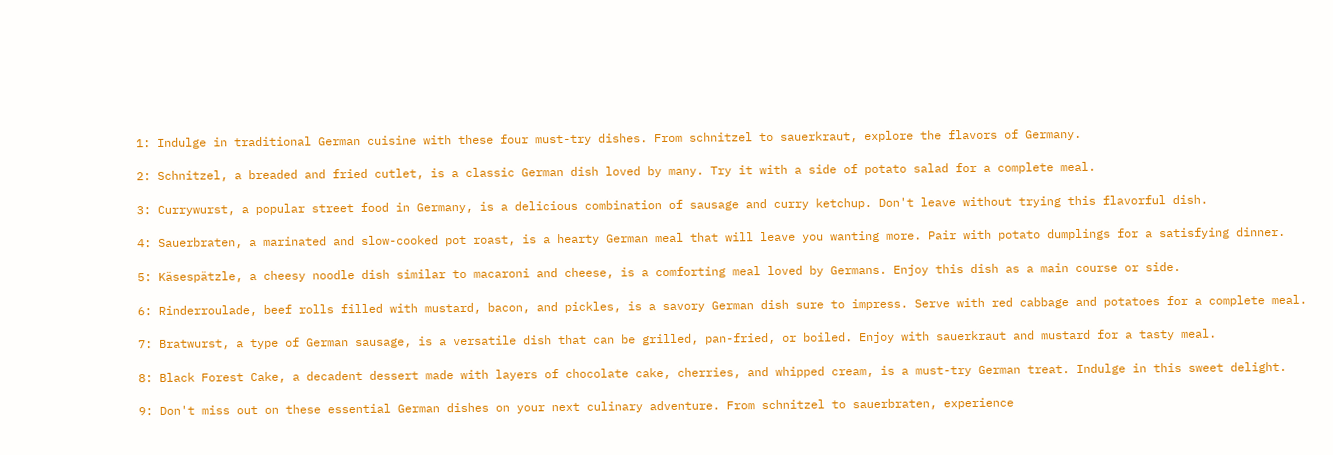1: Indulge in traditional German cuisine with these four must-try dishes. From schnitzel to sauerkraut, explore the flavors of Germany.

2: Schnitzel, a breaded and fried cutlet, is a classic German dish loved by many. Try it with a side of potato salad for a complete meal.

3: Currywurst, a popular street food in Germany, is a delicious combination of sausage and curry ketchup. Don't leave without trying this flavorful dish.

4: Sauerbraten, a marinated and slow-cooked pot roast, is a hearty German meal that will leave you wanting more. Pair with potato dumplings for a satisfying dinner.

5: Käsespätzle, a cheesy noodle dish similar to macaroni and cheese, is a comforting meal loved by Germans. Enjoy this dish as a main course or side.

6: Rinderroulade, beef rolls filled with mustard, bacon, and pickles, is a savory German dish sure to impress. Serve with red cabbage and potatoes for a complete meal.

7: Bratwurst, a type of German sausage, is a versatile dish that can be grilled, pan-fried, or boiled. Enjoy with sauerkraut and mustard for a tasty meal.

8: Black Forest Cake, a decadent dessert made with layers of chocolate cake, cherries, and whipped cream, is a must-try German treat. Indulge in this sweet delight.

9: Don't miss out on these essential German dishes on your next culinary adventure. From schnitzel to sauerbraten, experience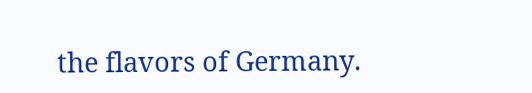the flavors of Germany.